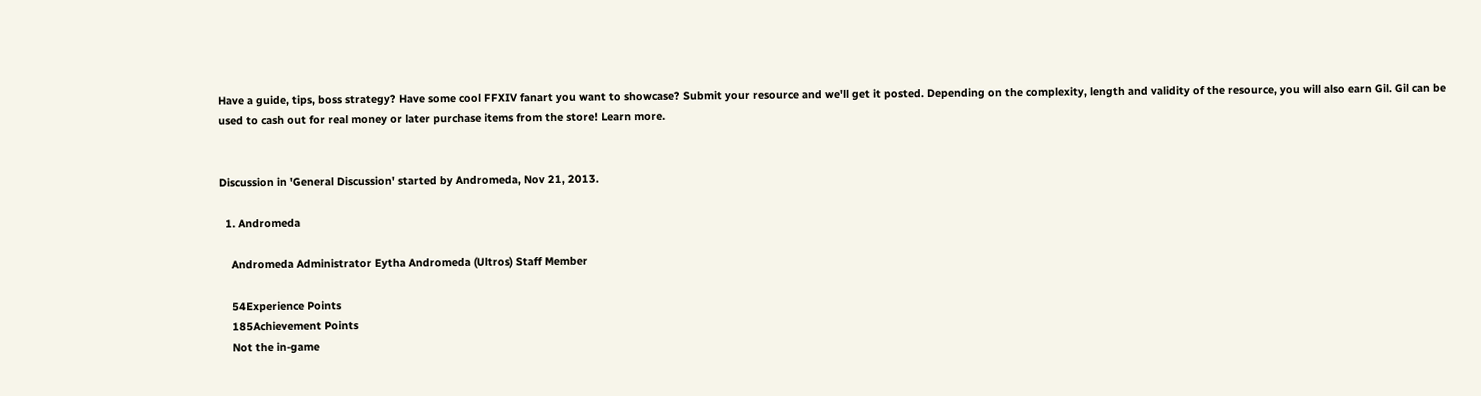Have a guide, tips, boss strategy? Have some cool FFXIV fanart you want to showcase? Submit your resource and we'll get it posted. Depending on the complexity, length and validity of the resource, you will also earn Gil. Gil can be used to cash out for real money or later purchase items from the store! Learn more.


Discussion in 'General Discussion' started by Andromeda, Nov 21, 2013.

  1. Andromeda

    Andromeda Administrator Eytha Andromeda (Ultros) Staff Member

    54Experience Points
    185Achievement Points
    Not the in-game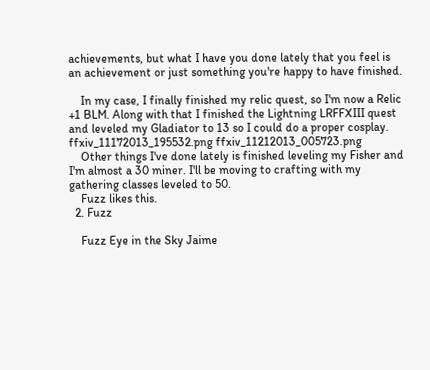achievements, but what I have you done lately that you feel is an achievement or just something you're happy to have finished.

    In my case, I finally finished my relic quest, so I'm now a Relic +1 BLM. Along with that I finished the Lightning LRFFXIII quest and leveled my Gladiator to 13 so I could do a proper cosplay. ffxiv_11172013_195532.png ffxiv_11212013_005723.png
    Other things I've done lately is finished leveling my Fisher and I'm almost a 30 miner. I'll be moving to crafting with my gathering classes leveled to 50.
    Fuzz likes this.
  2. Fuzz

    Fuzz Eye in the Sky Jaime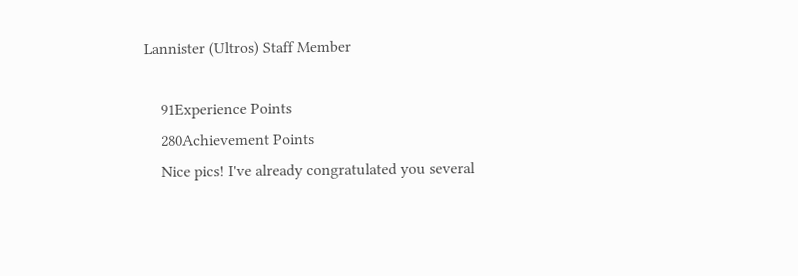Lannister (Ultros) Staff Member

    91Experience Points
    280Achievement Points
    Nice pics! I've already congratulated you several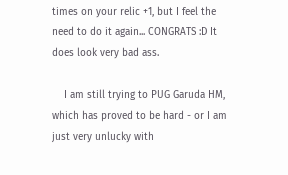times on your relic +1, but I feel the need to do it again... CONGRATS :D It does look very bad ass.

    I am still trying to PUG Garuda HM, which has proved to be hard - or I am just very unlucky with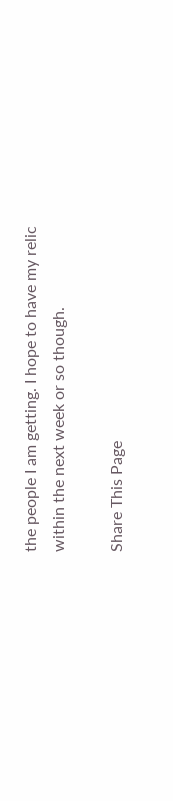the people I am getting. I hope to have my relic within the next week or so though.

Share This Page